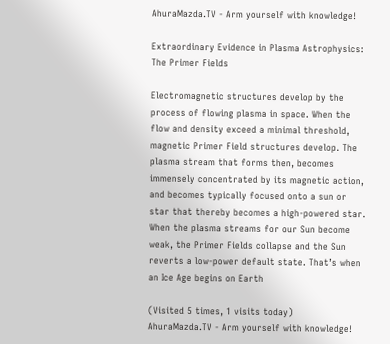AhuraMazda.TV - Arm yourself with knowledge!

Extraordinary Evidence in Plasma Astrophysics: The Primer Fields

Electromagnetic structures develop by the process of flowing plasma in space. When the flow and density exceed a minimal threshold, magnetic Primer Field structures develop. The plasma stream that forms then, becomes immensely concentrated by its magnetic action, and becomes typically focused onto a sun or star that thereby becomes a high-powered star. When the plasma streams for our Sun become weak, the Primer Fields collapse and the Sun reverts a low-power default state. That’s when an Ice Age begins on Earth

(Visited 5 times, 1 visits today)
AhuraMazda.TV - Arm yourself with knowledge!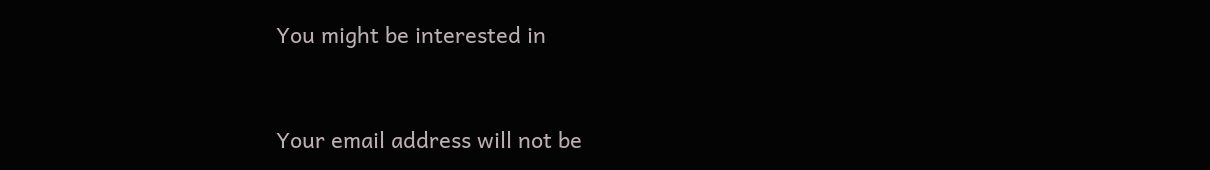You might be interested in


Your email address will not be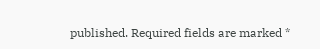published. Required fields are marked *